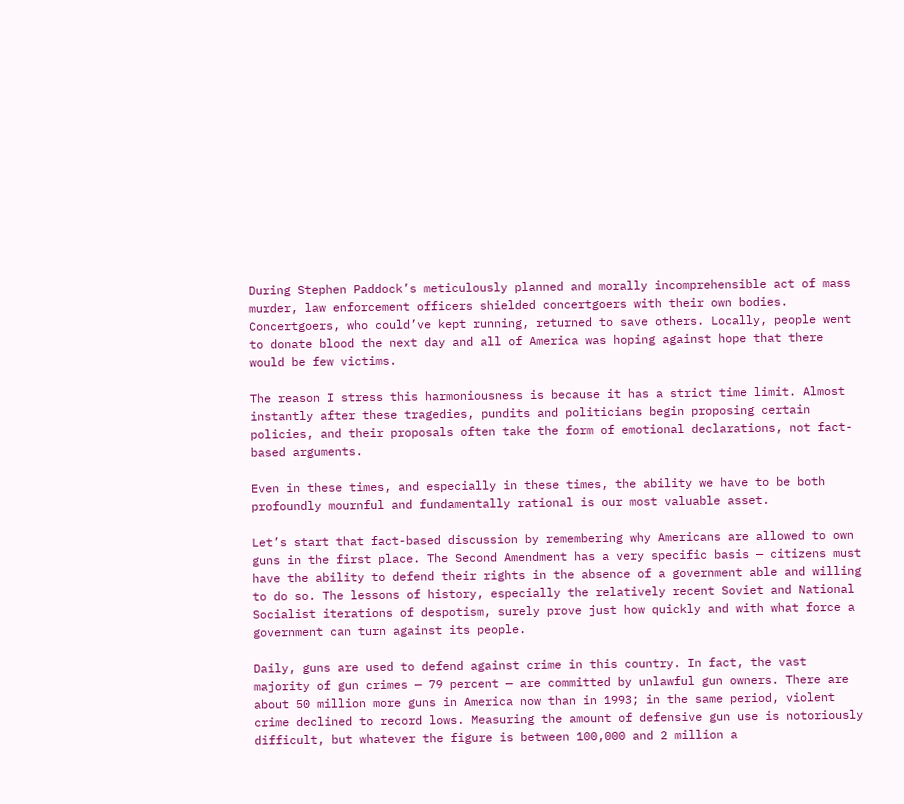During Stephen Paddock’s meticulously planned and morally incomprehensible act of mass murder, law enforcement officers shielded concertgoers with their own bodies. Concertgoers, who could’ve kept running, returned to save others. Locally, people went to donate blood the next day and all of America was hoping against hope that there would be few victims.

The reason I stress this harmoniousness is because it has a strict time limit. Almost instantly after these tragedies, pundits and politicians begin proposing certain policies, and their proposals often take the form of emotional declarations, not fact-based arguments.

Even in these times, and especially in these times, the ability we have to be both profoundly mournful and fundamentally rational is our most valuable asset.

Let’s start that fact-based discussion by remembering why Americans are allowed to own guns in the first place. The Second Amendment has a very specific basis — citizens must have the ability to defend their rights in the absence of a government able and willing to do so. The lessons of history, especially the relatively recent Soviet and National Socialist iterations of despotism, surely prove just how quickly and with what force a government can turn against its people.

Daily, guns are used to defend against crime in this country. In fact, the vast majority of gun crimes — 79 percent — are committed by unlawful gun owners. There are about 50 million more guns in America now than in 1993; in the same period, violent crime declined to record lows. Measuring the amount of defensive gun use is notoriously difficult, but whatever the figure is between 100,000 and 2 million a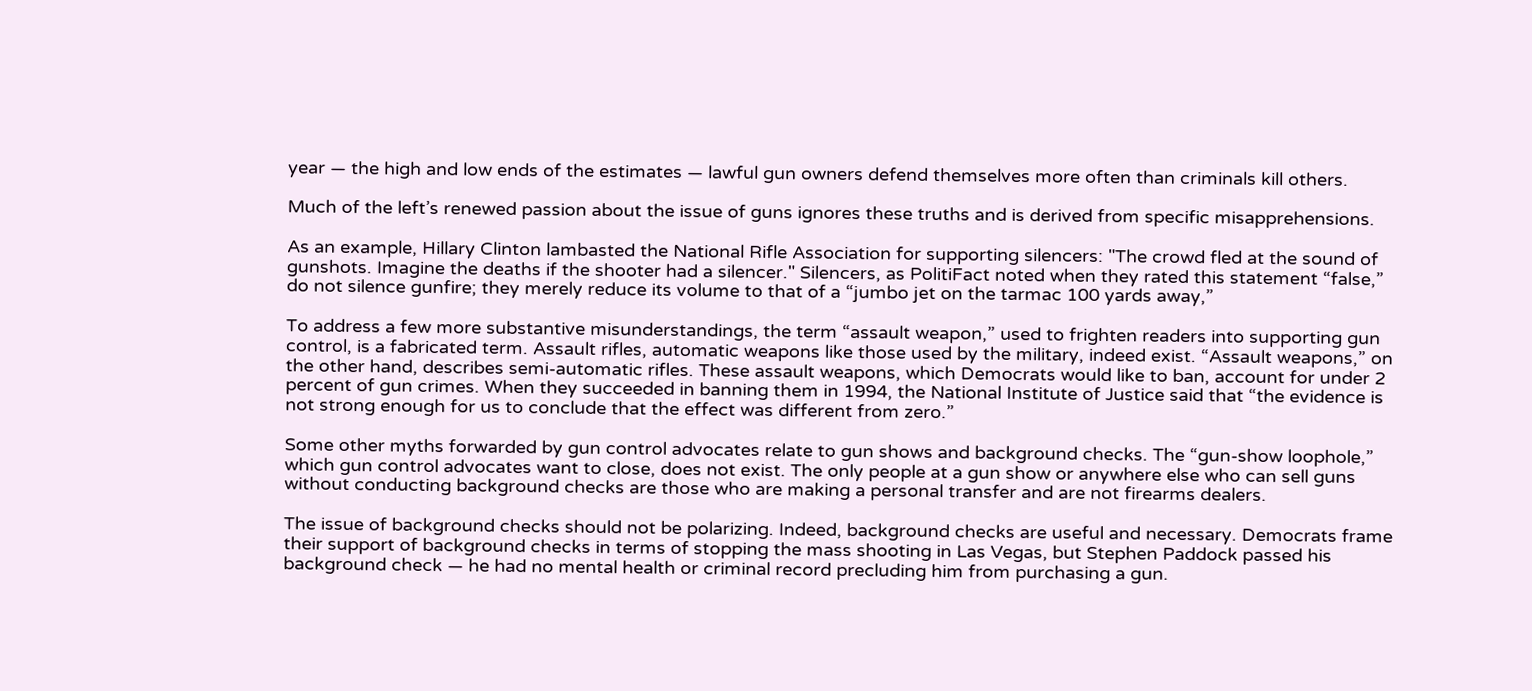year — the high and low ends of the estimates — lawful gun owners defend themselves more often than criminals kill others.

Much of the left’s renewed passion about the issue of guns ignores these truths and is derived from specific misapprehensions.

As an example, Hillary Clinton lambasted the National Rifle Association for supporting silencers: "The crowd fled at the sound of gunshots. Imagine the deaths if the shooter had a silencer." Silencers, as PolitiFact noted when they rated this statement “false,” do not silence gunfire; they merely reduce its volume to that of a “jumbo jet on the tarmac 100 yards away,”

To address a few more substantive misunderstandings, the term “assault weapon,” used to frighten readers into supporting gun control, is a fabricated term. Assault rifles, automatic weapons like those used by the military, indeed exist. “Assault weapons,” on the other hand, describes semi-automatic rifles. These assault weapons, which Democrats would like to ban, account for under 2 percent of gun crimes. When they succeeded in banning them in 1994, the National Institute of Justice said that “the evidence is not strong enough for us to conclude that the effect was different from zero.”

Some other myths forwarded by gun control advocates relate to gun shows and background checks. The “gun-show loophole,” which gun control advocates want to close, does not exist. The only people at a gun show or anywhere else who can sell guns without conducting background checks are those who are making a personal transfer and are not firearms dealers.

The issue of background checks should not be polarizing. Indeed, background checks are useful and necessary. Democrats frame their support of background checks in terms of stopping the mass shooting in Las Vegas, but Stephen Paddock passed his background check — he had no mental health or criminal record precluding him from purchasing a gun.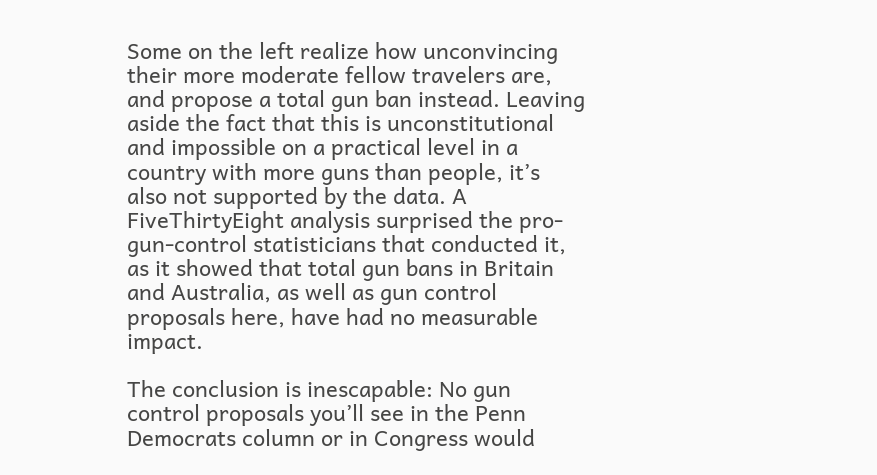Some on the left realize how unconvincing their more moderate fellow travelers are, and propose a total gun ban instead. Leaving aside the fact that this is unconstitutional and impossible on a practical level in a country with more guns than people, it’s also not supported by the data. A FiveThirtyEight analysis surprised the pro-gun-control statisticians that conducted it, as it showed that total gun bans in Britain and Australia, as well as gun control proposals here, have had no measurable impact.

The conclusion is inescapable: No gun control proposals you’ll see in the Penn Democrats column or in Congress would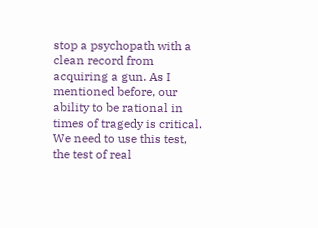stop a psychopath with a clean record from acquiring a gun. As I mentioned before, our ability to be rational in times of tragedy is critical. We need to use this test, the test of real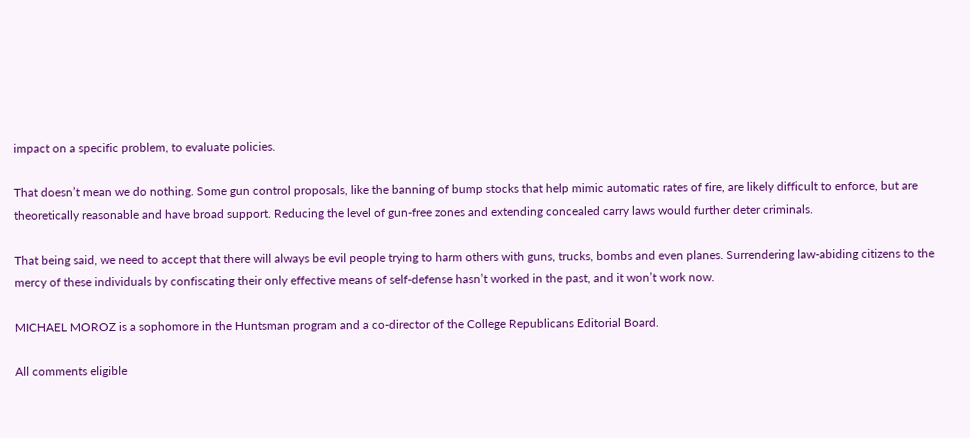impact on a specific problem, to evaluate policies.

That doesn’t mean we do nothing. Some gun control proposals, like the banning of bump stocks that help mimic automatic rates of fire, are likely difficult to enforce, but are theoretically reasonable and have broad support. Reducing the level of gun-free zones and extending concealed carry laws would further deter criminals.

That being said, we need to accept that there will always be evil people trying to harm others with guns, trucks, bombs and even planes. Surrendering law-abiding citizens to the mercy of these individuals by confiscating their only effective means of self-defense hasn’t worked in the past, and it won’t work now.

MICHAEL MOROZ is a sophomore in the Huntsman program and a co-director of the College Republicans Editorial Board.

All comments eligible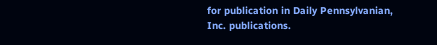for publication in Daily Pennsylvanian, Inc. publications.